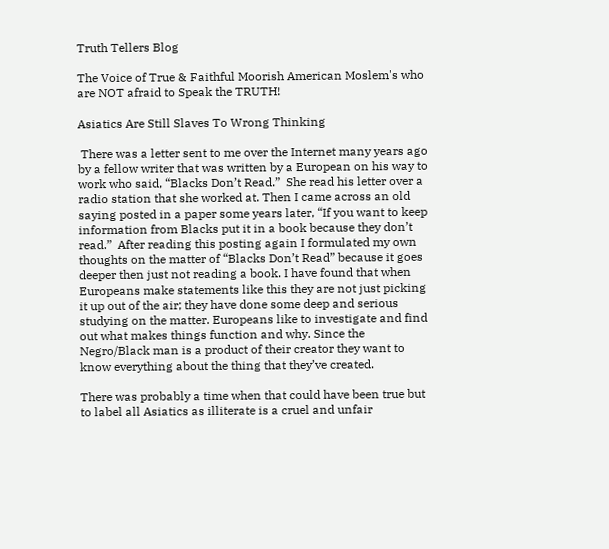Truth Tellers Blog

The Voice of True & Faithful Moorish American Moslem's who are NOT afraid to Speak the TRUTH!

Asiatics Are Still Slaves To Wrong Thinking

 There was a letter sent to me over the Internet many years ago by a fellow writer that was written by a European on his way to work who said, “Blacks Don’t Read.”  She read his letter over a radio station that she worked at. Then I came across an old saying posted in a paper some years later, “If you want to keep information from Blacks put it in a book because they don’t read.”  After reading this posting again I formulated my own thoughts on the matter of “Blacks Don’t Read” because it goes deeper then just not reading a book. I have found that when Europeans make statements like this they are not just picking it up out of the air; they have done some deep and serious studying on the matter. Europeans like to investigate and find out what makes things function and why. Since the Negro/Black man is a product of their creator they want to know everything about the thing that they’ve created.

There was probably a time when that could have been true but to label all Asiatics as illiterate is a cruel and unfair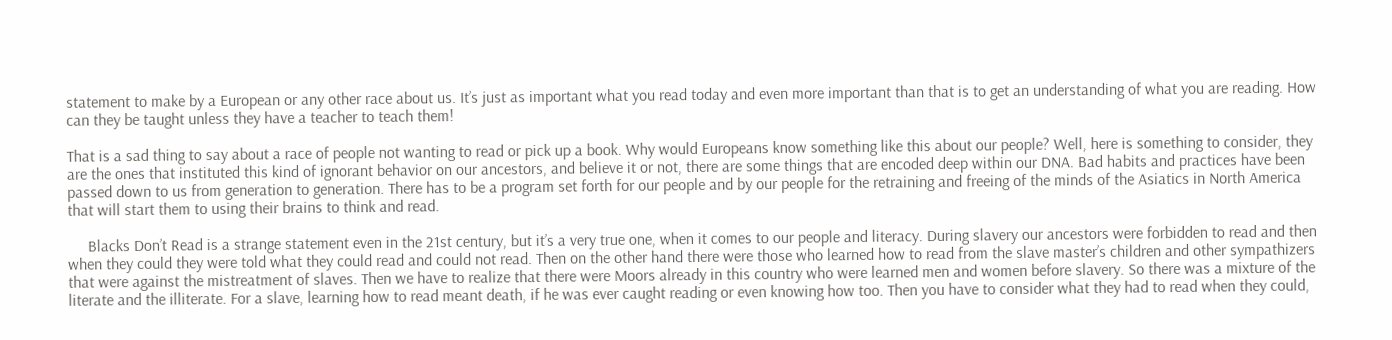statement to make by a European or any other race about us. It’s just as important what you read today and even more important than that is to get an understanding of what you are reading. How can they be taught unless they have a teacher to teach them!

That is a sad thing to say about a race of people not wanting to read or pick up a book. Why would Europeans know something like this about our people? Well, here is something to consider, they are the ones that instituted this kind of ignorant behavior on our ancestors, and believe it or not, there are some things that are encoded deep within our DNA. Bad habits and practices have been passed down to us from generation to generation. There has to be a program set forth for our people and by our people for the retraining and freeing of the minds of the Asiatics in North America that will start them to using their brains to think and read.

     Blacks Don’t Read is a strange statement even in the 21st century, but it’s a very true one, when it comes to our people and literacy. During slavery our ancestors were forbidden to read and then when they could they were told what they could read and could not read. Then on the other hand there were those who learned how to read from the slave master’s children and other sympathizers that were against the mistreatment of slaves. Then we have to realize that there were Moors already in this country who were learned men and women before slavery. So there was a mixture of the literate and the illiterate. For a slave, learning how to read meant death, if he was ever caught reading or even knowing how too. Then you have to consider what they had to read when they could,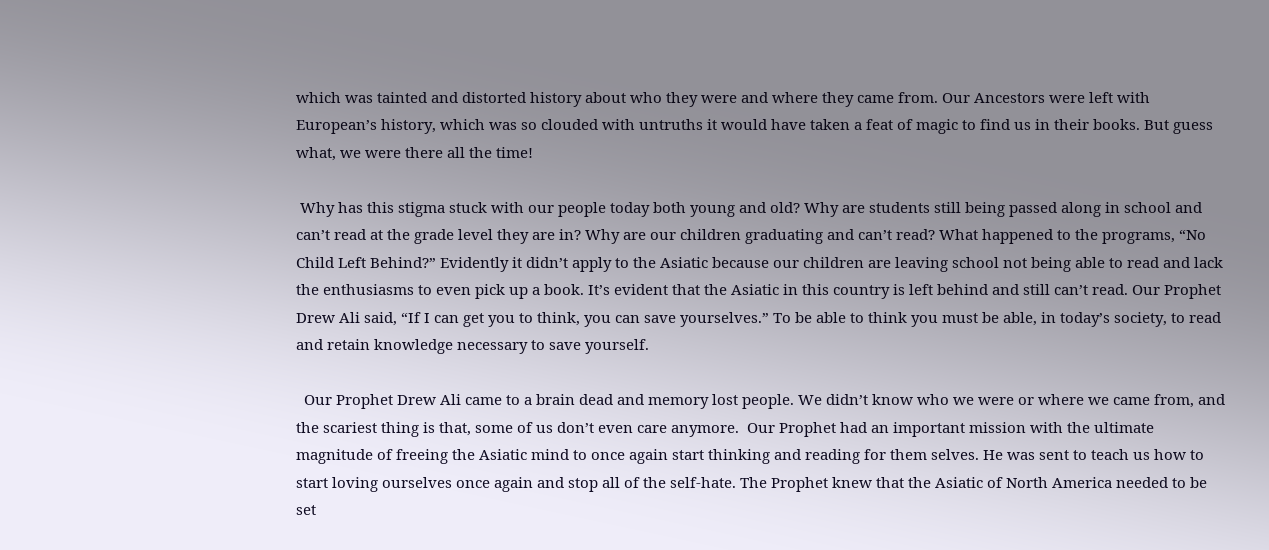which was tainted and distorted history about who they were and where they came from. Our Ancestors were left with European’s history, which was so clouded with untruths it would have taken a feat of magic to find us in their books. But guess what, we were there all the time!

 Why has this stigma stuck with our people today both young and old? Why are students still being passed along in school and can’t read at the grade level they are in? Why are our children graduating and can’t read? What happened to the programs, “No Child Left Behind?” Evidently it didn’t apply to the Asiatic because our children are leaving school not being able to read and lack the enthusiasms to even pick up a book. It’s evident that the Asiatic in this country is left behind and still can’t read. Our Prophet Drew Ali said, “If I can get you to think, you can save yourselves.” To be able to think you must be able, in today’s society, to read and retain knowledge necessary to save yourself.

  Our Prophet Drew Ali came to a brain dead and memory lost people. We didn’t know who we were or where we came from, and the scariest thing is that, some of us don’t even care anymore.  Our Prophet had an important mission with the ultimate magnitude of freeing the Asiatic mind to once again start thinking and reading for them selves. He was sent to teach us how to start loving ourselves once again and stop all of the self-hate. The Prophet knew that the Asiatic of North America needed to be set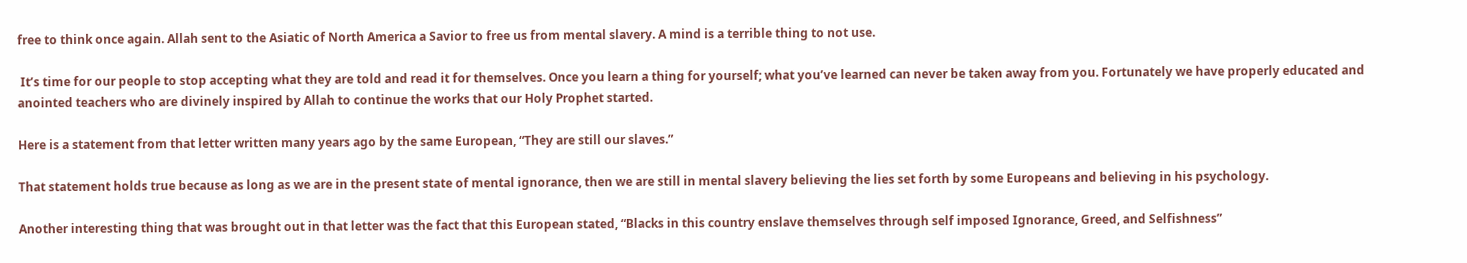free to think once again. Allah sent to the Asiatic of North America a Savior to free us from mental slavery. A mind is a terrible thing to not use.

 It’s time for our people to stop accepting what they are told and read it for themselves. Once you learn a thing for yourself; what you’ve learned can never be taken away from you. Fortunately we have properly educated and anointed teachers who are divinely inspired by Allah to continue the works that our Holy Prophet started.

Here is a statement from that letter written many years ago by the same European, “They are still our slaves.”

That statement holds true because as long as we are in the present state of mental ignorance, then we are still in mental slavery believing the lies set forth by some Europeans and believing in his psychology.

Another interesting thing that was brought out in that letter was the fact that this European stated, “Blacks in this country enslave themselves through self imposed Ignorance, Greed, and Selfishness”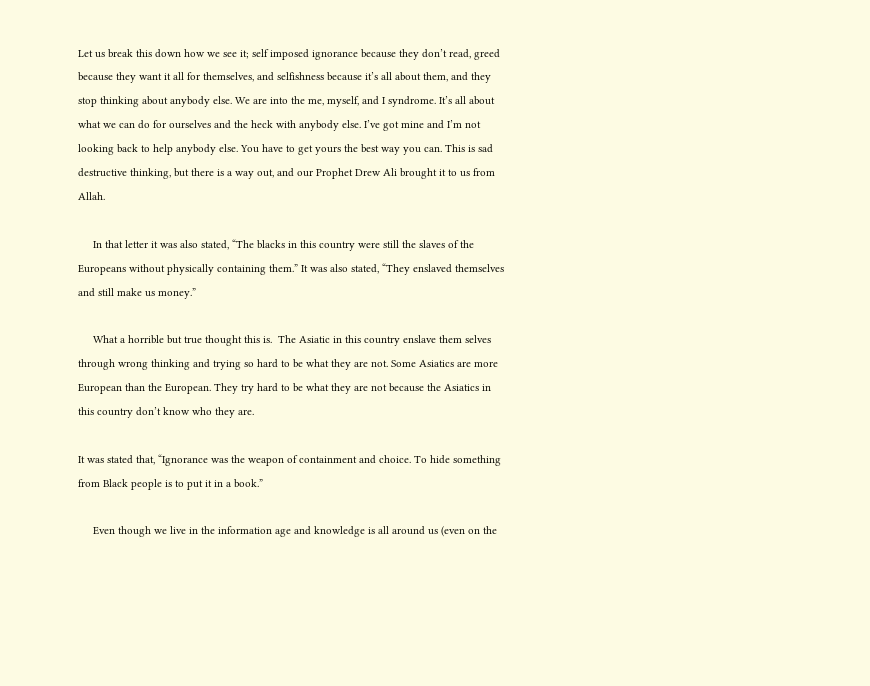Let us break this down how we see it; self imposed ignorance because they don’t read, greed because they want it all for themselves, and selfishness because it’s all about them, and they stop thinking about anybody else. We are into the me, myself, and I syndrome. It’s all about what we can do for ourselves and the heck with anybody else. I’ve got mine and I’m not looking back to help anybody else. You have to get yours the best way you can. This is sad destructive thinking, but there is a way out, and our Prophet Drew Ali brought it to us from Allah.

     In that letter it was also stated, “The blacks in this country were still the slaves of the Europeans without physically containing them.” It was also stated, “They enslaved themselves and still make us money.”

     What a horrible but true thought this is.  The Asiatic in this country enslave them selves through wrong thinking and trying so hard to be what they are not. Some Asiatics are more European than the European. They try hard to be what they are not because the Asiatics in this country don’t know who they are.

It was stated that, “Ignorance was the weapon of containment and choice. To hide something from Black people is to put it in a book.”

     Even though we live in the information age and knowledge is all around us (even on the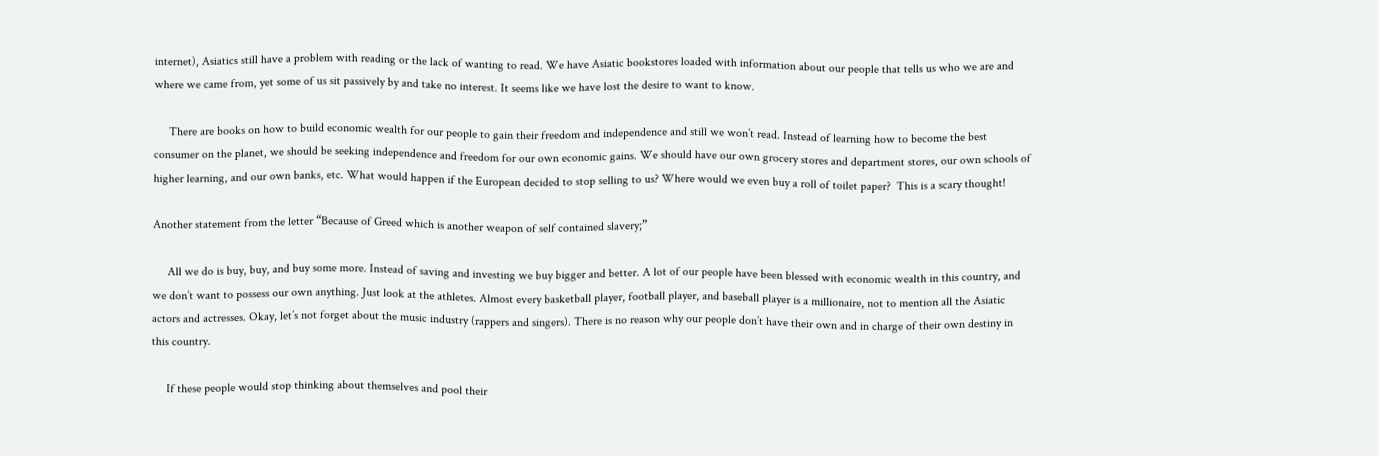internet), Asiatics still have a problem with reading or the lack of wanting to read. We have Asiatic bookstores loaded with information about our people that tells us who we are and where we came from, yet some of us sit passively by and take no interest. It seems like we have lost the desire to want to know.

     There are books on how to build economic wealth for our people to gain their freedom and independence and still we won’t read. Instead of learning how to become the best consumer on the planet, we should be seeking independence and freedom for our own economic gains. We should have our own grocery stores and department stores, our own schools of higher learning, and our own banks, etc. What would happen if the European decided to stop selling to us? Where would we even buy a roll of toilet paper?  This is a scary thought!

Another statement from the letter “Because of Greed which is another weapon of self contained slavery;”

     All we do is buy, buy, and buy some more. Instead of saving and investing we buy bigger and better. A lot of our people have been blessed with economic wealth in this country, and we don’t want to possess our own anything. Just look at the athletes. Almost every basketball player, football player, and baseball player is a millionaire, not to mention all the Asiatic actors and actresses. Okay, let’s not forget about the music industry (rappers and singers). There is no reason why our people don’t have their own and in charge of their own destiny in this country.

     If these people would stop thinking about themselves and pool their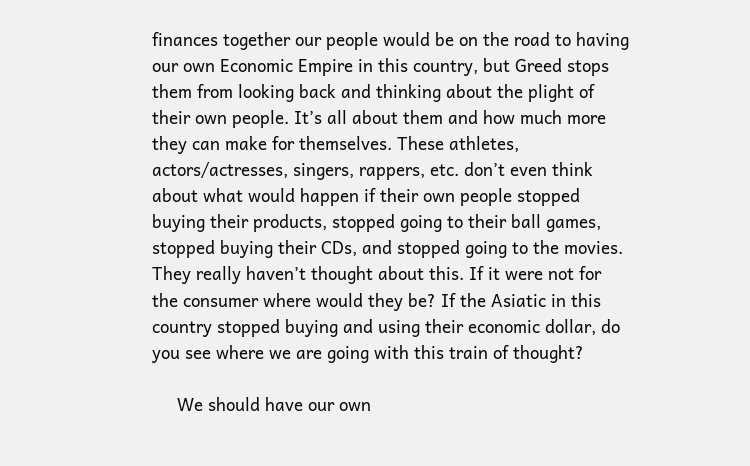finances together our people would be on the road to having our own Economic Empire in this country, but Greed stops them from looking back and thinking about the plight of their own people. It’s all about them and how much more they can make for themselves. These athletes, actors/actresses, singers, rappers, etc. don’t even think about what would happen if their own people stopped buying their products, stopped going to their ball games, stopped buying their CDs, and stopped going to the movies. They really haven’t thought about this. If it were not for the consumer where would they be? If the Asiatic in this country stopped buying and using their economic dollar, do you see where we are going with this train of thought?

     We should have our own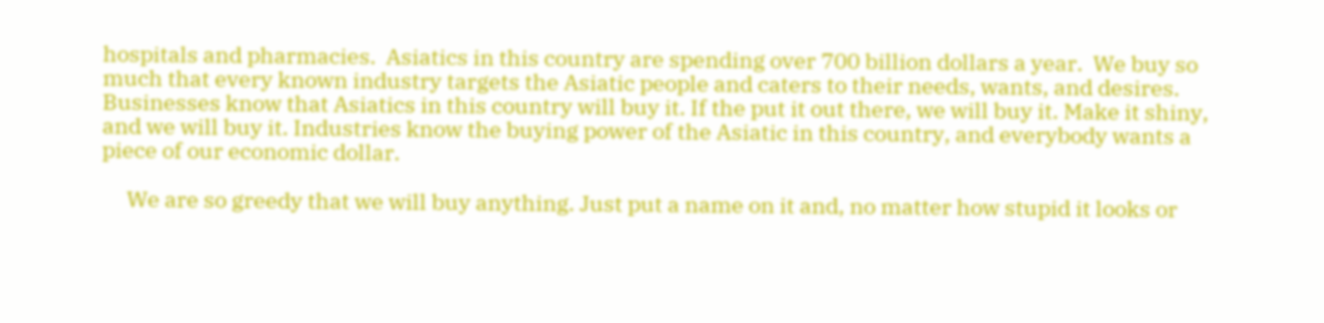hospitals and pharmacies.  Asiatics in this country are spending over 700 billion dollars a year.  We buy so much that every known industry targets the Asiatic people and caters to their needs, wants, and desires. Businesses know that Asiatics in this country will buy it. If the put it out there, we will buy it. Make it shiny, and we will buy it. Industries know the buying power of the Asiatic in this country, and everybody wants a piece of our economic dollar.

     We are so greedy that we will buy anything. Just put a name on it and, no matter how stupid it looks or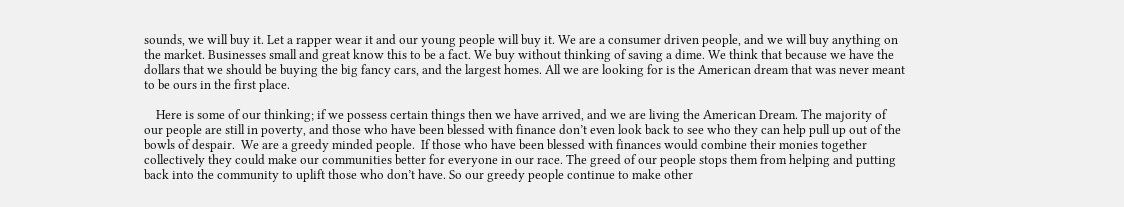sounds, we will buy it. Let a rapper wear it and our young people will buy it. We are a consumer driven people, and we will buy anything on the market. Businesses small and great know this to be a fact. We buy without thinking of saving a dime. We think that because we have the dollars that we should be buying the big fancy cars, and the largest homes. All we are looking for is the American dream that was never meant to be ours in the first place.

    Here is some of our thinking; if we possess certain things then we have arrived, and we are living the American Dream. The majority of our people are still in poverty, and those who have been blessed with finance don’t even look back to see who they can help pull up out of the bowls of despair.  We are a greedy minded people.  If those who have been blessed with finances would combine their monies together collectively they could make our communities better for everyone in our race. The greed of our people stops them from helping and putting back into the community to uplift those who don’t have. So our greedy people continue to make other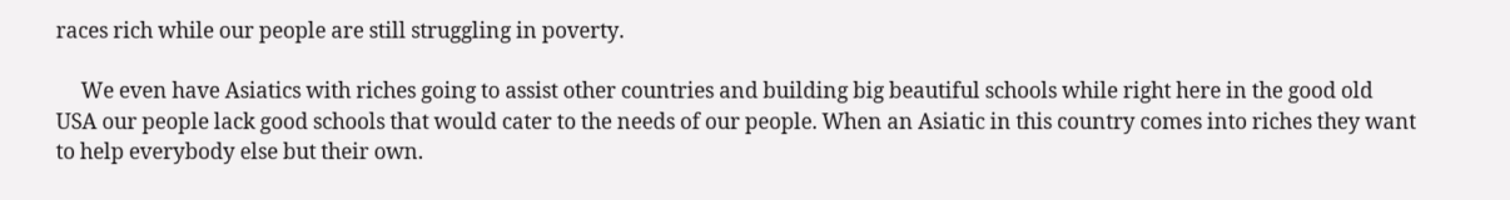races rich while our people are still struggling in poverty.

     We even have Asiatics with riches going to assist other countries and building big beautiful schools while right here in the good old USA our people lack good schools that would cater to the needs of our people. When an Asiatic in this country comes into riches they want to help everybody else but their own.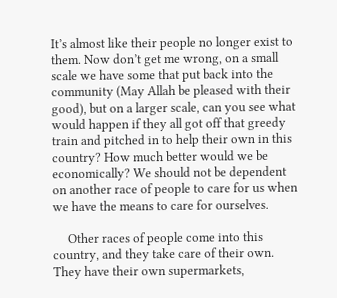It’s almost like their people no longer exist to them. Now don’t get me wrong, on a small scale we have some that put back into the community (May Allah be pleased with their good), but on a larger scale, can you see what would happen if they all got off that greedy train and pitched in to help their own in this country? How much better would we be economically? We should not be dependent on another race of people to care for us when we have the means to care for ourselves.

     Other races of people come into this country, and they take care of their own. They have their own supermarkets,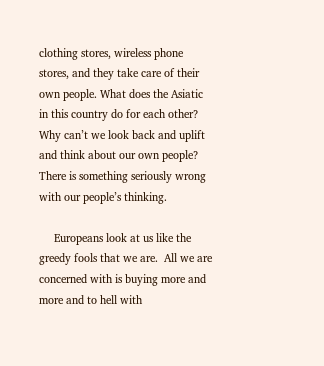clothing stores, wireless phone stores, and they take care of their own people. What does the Asiatic in this country do for each other? Why can’t we look back and uplift and think about our own people? There is something seriously wrong with our people’s thinking.

     Europeans look at us like the greedy fools that we are.  All we are concerned with is buying more and more and to hell with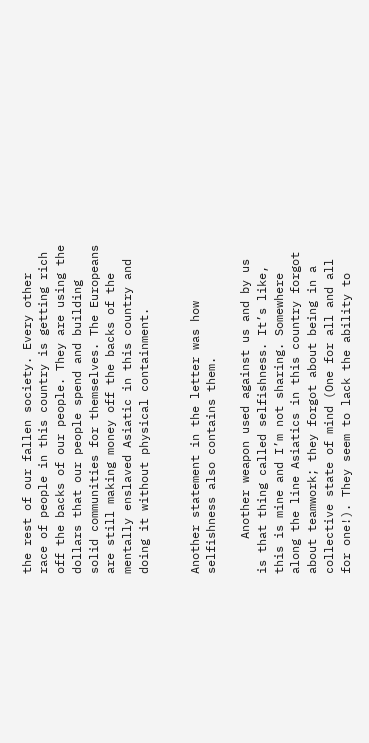the rest of our fallen society. Every other race of people in this country is getting rich off the backs of our people. They are using the dollars that our people spend and building solid communities for themselves. The Europeans are still making money off the backs of the mentally enslaved Asiatic in this country and doing it without physical containment.


Another statement in the letter was how selfishness also contains them.

     Another weapon used against us and by us is that thing called selfishness. It’s like, this is mine and I’m not sharing. Somewhere along the line Asiatics in this country forgot about teamwork; they forgot about being in a collective state of mind (One for all and all for one!). They seem to lack the ability to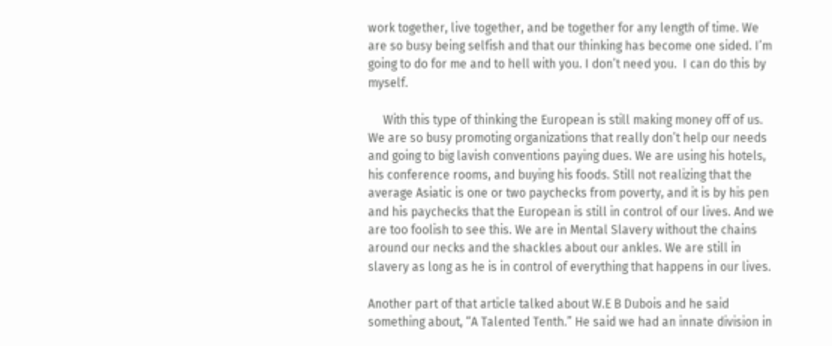work together, live together, and be together for any length of time. We are so busy being selfish and that our thinking has become one sided. I’m going to do for me and to hell with you. I don’t need you.  I can do this by myself.

     With this type of thinking the European is still making money off of us. We are so busy promoting organizations that really don’t help our needs and going to big lavish conventions paying dues. We are using his hotels, his conference rooms, and buying his foods. Still not realizing that the average Asiatic is one or two paychecks from poverty, and it is by his pen and his paychecks that the European is still in control of our lives. And we are too foolish to see this. We are in Mental Slavery without the chains around our necks and the shackles about our ankles. We are still in slavery as long as he is in control of everything that happens in our lives.

Another part of that article talked about W.E B Dubois and he said something about, “A Talented Tenth.” He said we had an innate division in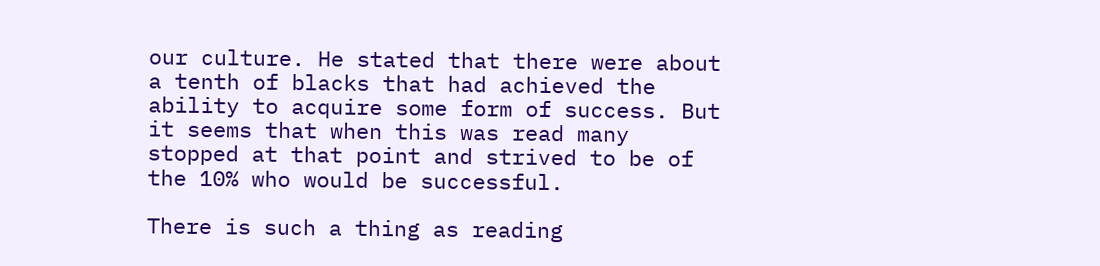our culture. He stated that there were about a tenth of blacks that had achieved the ability to acquire some form of success. But it seems that when this was read many stopped at that point and strived to be of the 10% who would be successful.

There is such a thing as reading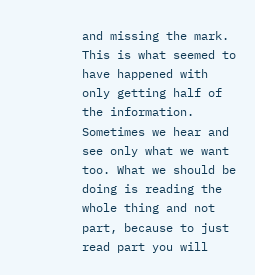and missing the mark. This is what seemed to have happened with only getting half of the information. Sometimes we hear and see only what we want too. What we should be doing is reading the whole thing and not part, because to just read part you will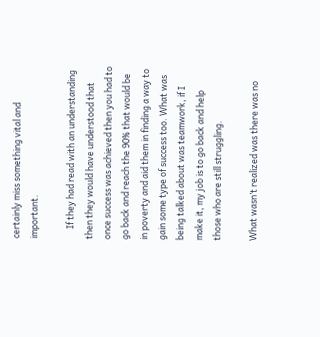certainly miss something vital and important.

     If they had read with an understanding then they would have understood that once success was achieved then you had to go back and reach the 90% that would be in poverty and aid them in finding a way to gain some type of success too. What was being talked about was teamwork, if I make it, my job is to go back and help those who are still struggling.

What wasn’t realized was there was no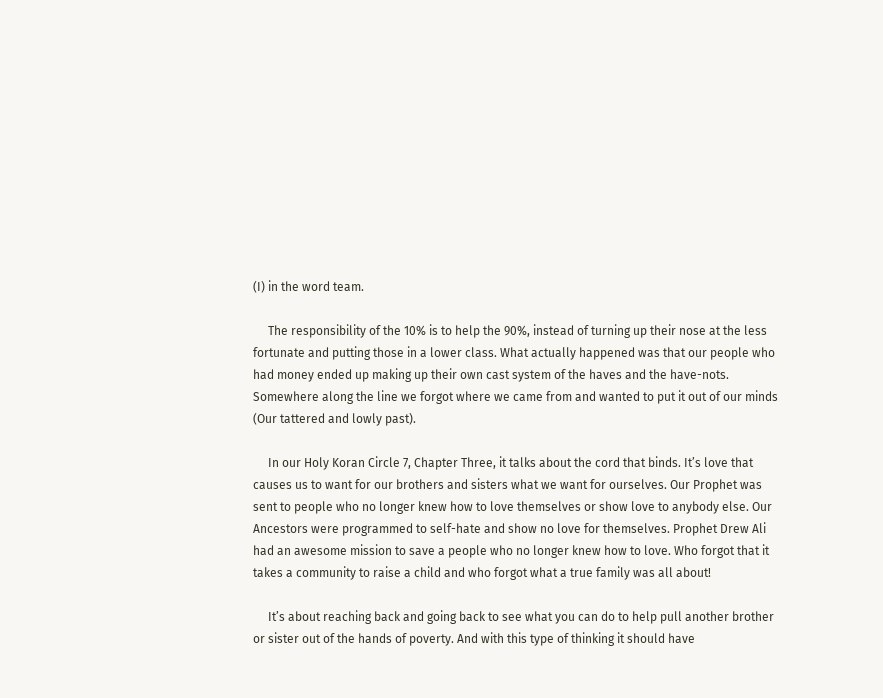(I) in the word team.

     The responsibility of the 10% is to help the 90%, instead of turning up their nose at the less fortunate and putting those in a lower class. What actually happened was that our people who had money ended up making up their own cast system of the haves and the have-nots. Somewhere along the line we forgot where we came from and wanted to put it out of our minds (Our tattered and lowly past).

     In our Holy Koran Circle 7, Chapter Three, it talks about the cord that binds. It’s love that causes us to want for our brothers and sisters what we want for ourselves. Our Prophet was sent to people who no longer knew how to love themselves or show love to anybody else. Our Ancestors were programmed to self-hate and show no love for themselves. Prophet Drew Ali had an awesome mission to save a people who no longer knew how to love. Who forgot that it takes a community to raise a child and who forgot what a true family was all about!

     It’s about reaching back and going back to see what you can do to help pull another brother or sister out of the hands of poverty. And with this type of thinking it should have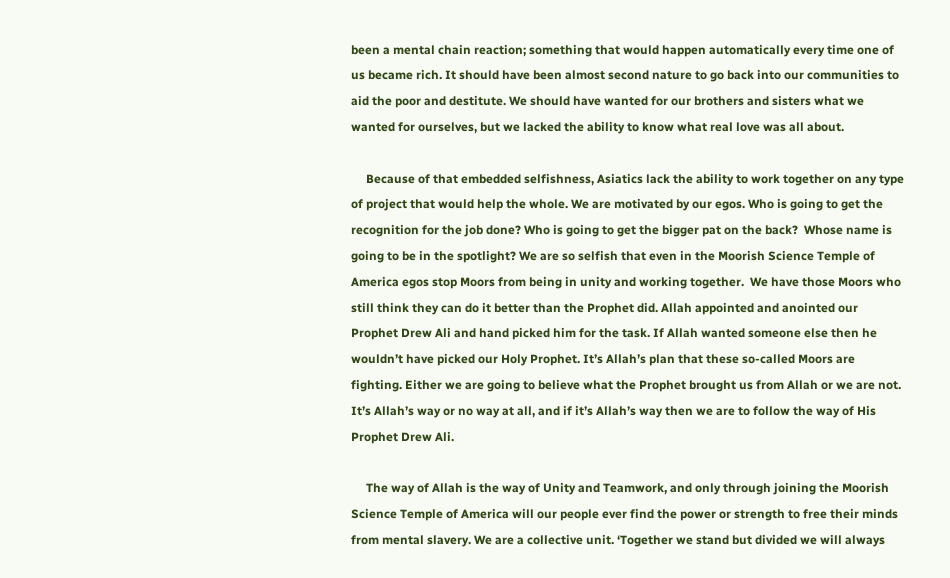been a mental chain reaction; something that would happen automatically every time one of us became rich. It should have been almost second nature to go back into our communities to aid the poor and destitute. We should have wanted for our brothers and sisters what we wanted for ourselves, but we lacked the ability to know what real love was all about.

     Because of that embedded selfishness, Asiatics lack the ability to work together on any type of project that would help the whole. We are motivated by our egos. Who is going to get the recognition for the job done? Who is going to get the bigger pat on the back?  Whose name is going to be in the spotlight? We are so selfish that even in the Moorish Science Temple of America egos stop Moors from being in unity and working together.  We have those Moors who still think they can do it better than the Prophet did. Allah appointed and anointed our Prophet Drew Ali and hand picked him for the task. If Allah wanted someone else then he wouldn’t have picked our Holy Prophet. It’s Allah’s plan that these so-called Moors are fighting. Either we are going to believe what the Prophet brought us from Allah or we are not. It’s Allah’s way or no way at all, and if it’s Allah’s way then we are to follow the way of His Prophet Drew Ali.

     The way of Allah is the way of Unity and Teamwork, and only through joining the Moorish Science Temple of America will our people ever find the power or strength to free their minds from mental slavery. We are a collective unit. ‘Together we stand but divided we will always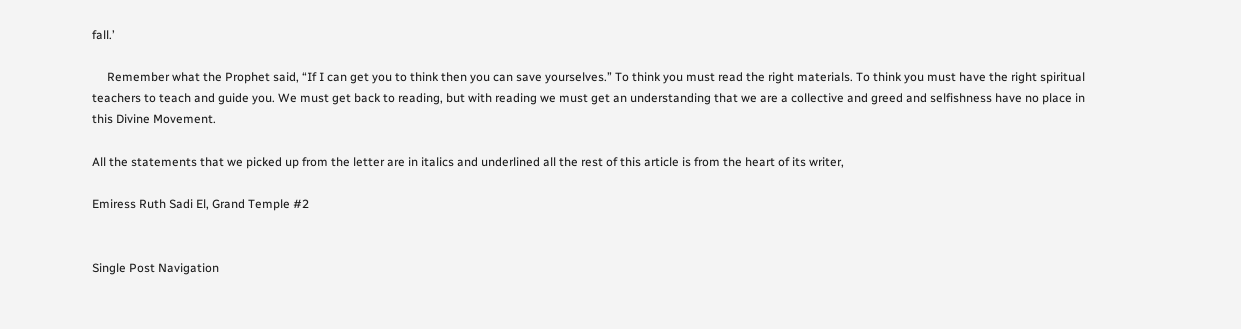fall.’

     Remember what the Prophet said, “If I can get you to think then you can save yourselves.” To think you must read the right materials. To think you must have the right spiritual teachers to teach and guide you. We must get back to reading, but with reading we must get an understanding that we are a collective and greed and selfishness have no place in this Divine Movement.

All the statements that we picked up from the letter are in italics and underlined all the rest of this article is from the heart of its writer,

Emiress Ruth Sadi El, Grand Temple #2


Single Post Navigation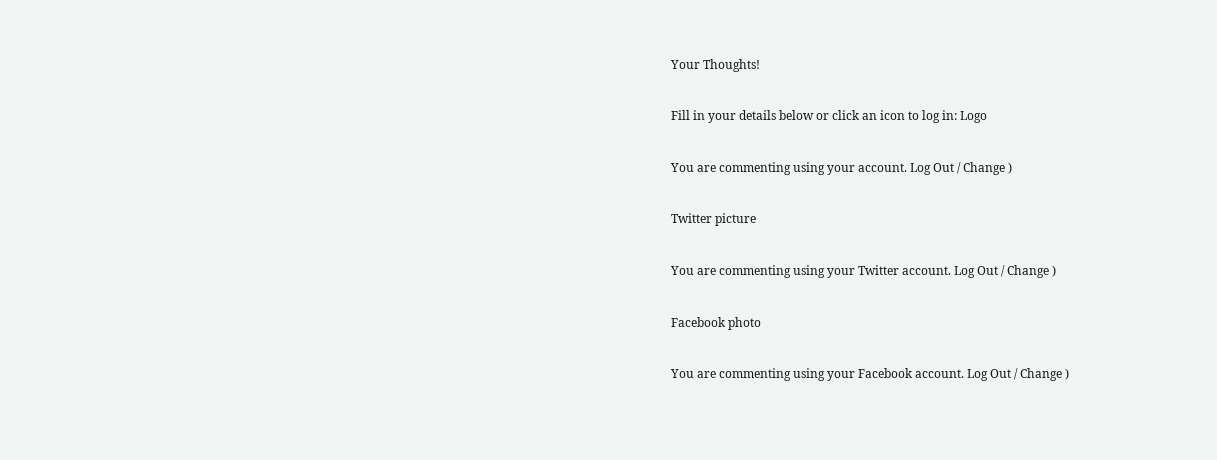Your Thoughts!

Fill in your details below or click an icon to log in: Logo

You are commenting using your account. Log Out / Change )

Twitter picture

You are commenting using your Twitter account. Log Out / Change )

Facebook photo

You are commenting using your Facebook account. Log Out / Change )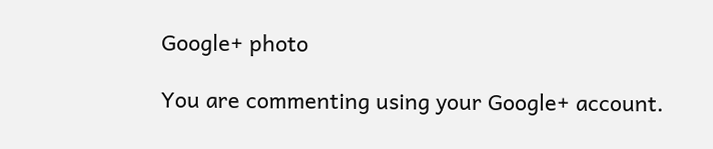Google+ photo

You are commenting using your Google+ account.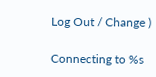Log Out / Change )

Connecting to %s